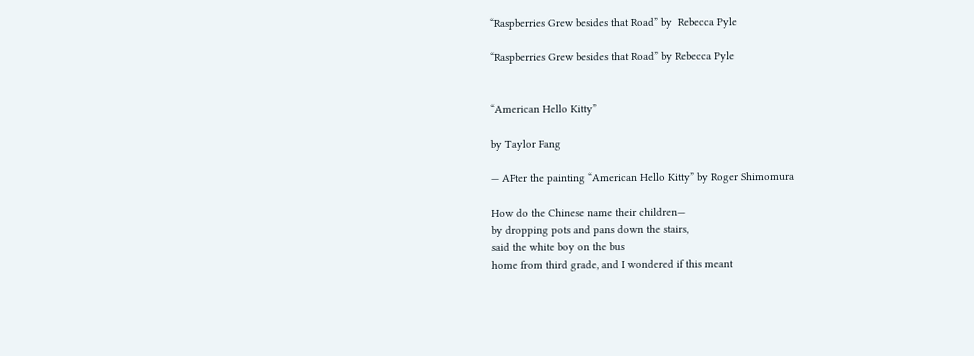“Raspberries Grew besides that Road” by  Rebecca Pyle

“Raspberries Grew besides that Road” by Rebecca Pyle


“American Hello Kitty”

by Taylor Fang

— AFter the painting “American Hello Kitty” by Roger Shimomura

How do the Chinese name their children—
by dropping pots and pans down the stairs,
said the white boy on the bus
home from third grade, and I wondered if this meant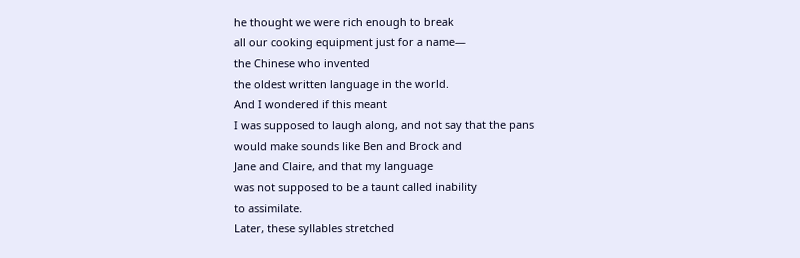he thought we were rich enough to break
all our cooking equipment just for a name—
the Chinese who invented
the oldest written language in the world.
And I wondered if this meant
I was supposed to laugh along, and not say that the pans
would make sounds like Ben and Brock and
Jane and Claire, and that my language
was not supposed to be a taunt called inability
to assimilate.
Later, these syllables stretched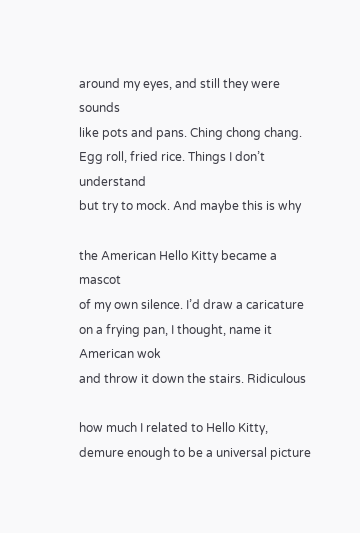around my eyes, and still they were sounds
like pots and pans. Ching chong chang.
Egg roll, fried rice. Things I don’t understand
but try to mock. And maybe this is why

the American Hello Kitty became a mascot
of my own silence. I’d draw a caricature
on a frying pan, I thought, name it American wok
and throw it down the stairs. Ridiculous

how much I related to Hello Kitty,
demure enough to be a universal picture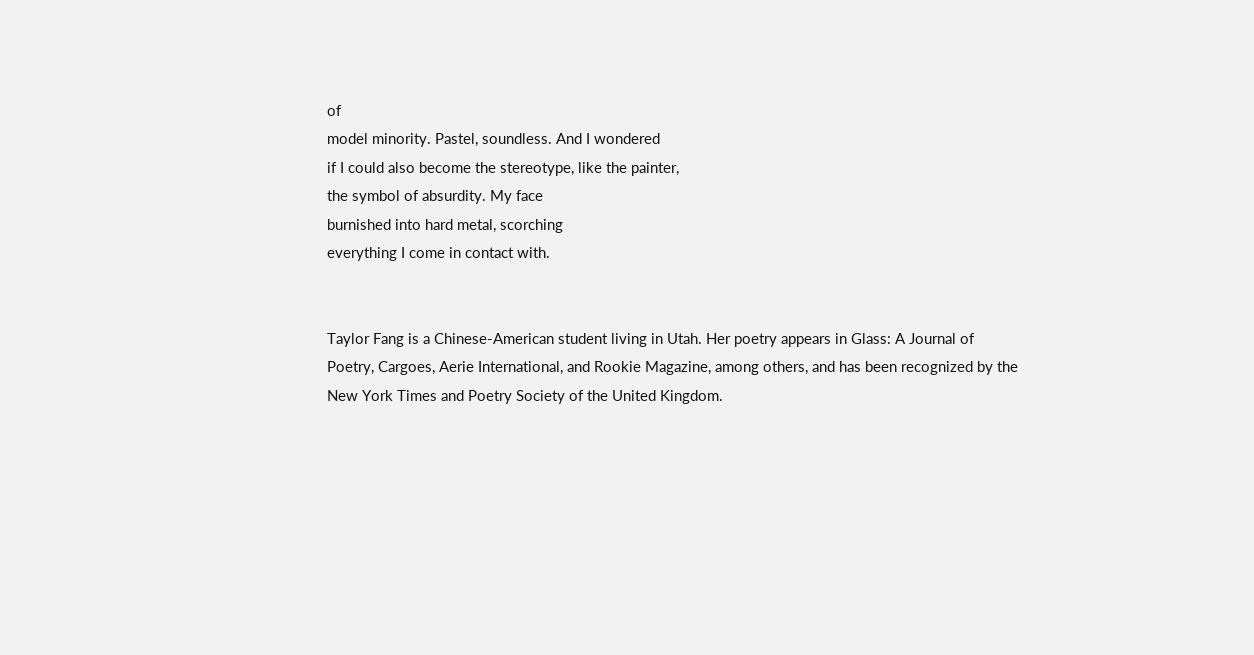of
model minority. Pastel, soundless. And I wondered
if I could also become the stereotype, like the painter,
the symbol of absurdity. My face
burnished into hard metal, scorching
everything I come in contact with.


Taylor Fang is a Chinese-American student living in Utah. Her poetry appears in Glass: A Journal of Poetry, Cargoes, Aerie International, and Rookie Magazine, among others, and has been recognized by the New York Times and Poetry Society of the United Kingdom.